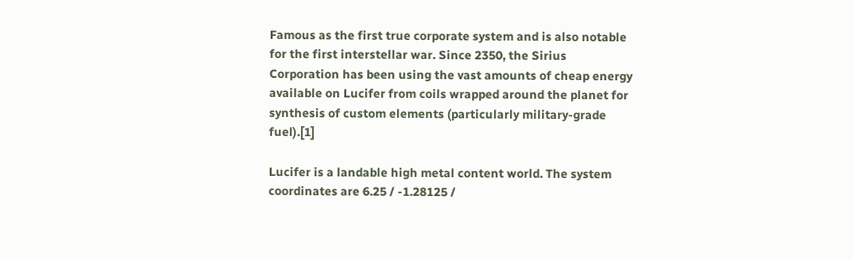Famous as the first true corporate system and is also notable for the first interstellar war. Since 2350, the Sirius Corporation has been using the vast amounts of cheap energy available on Lucifer from coils wrapped around the planet for synthesis of custom elements (particularly military-grade fuel).[1]

Lucifer is a landable high metal content world. The system coordinates are 6.25 / -1.28125 /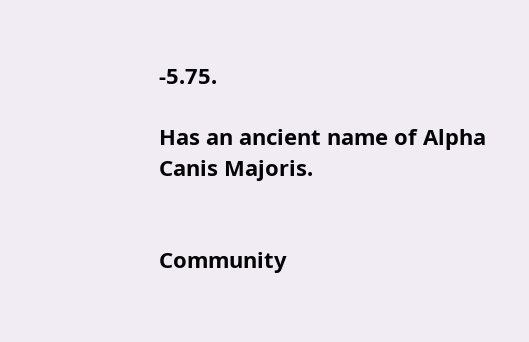-5.75.

Has an ancient name of Alpha Canis Majoris.


Community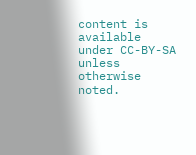content is available under CC-BY-SA unless otherwise noted.